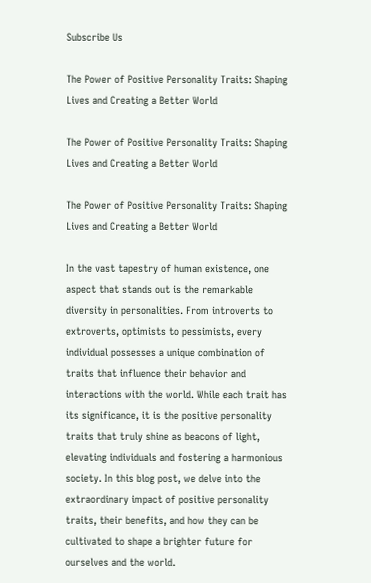Subscribe Us

The Power of Positive Personality Traits: Shaping Lives and Creating a Better World

The Power of Positive Personality Traits: Shaping Lives and Creating a Better World

The Power of Positive Personality Traits: Shaping Lives and Creating a Better World

In the vast tapestry of human existence, one aspect that stands out is the remarkable diversity in personalities. From introverts to extroverts, optimists to pessimists, every individual possesses a unique combination of traits that influence their behavior and interactions with the world. While each trait has its significance, it is the positive personality traits that truly shine as beacons of light, elevating individuals and fostering a harmonious society. In this blog post, we delve into the extraordinary impact of positive personality traits, their benefits, and how they can be cultivated to shape a brighter future for ourselves and the world.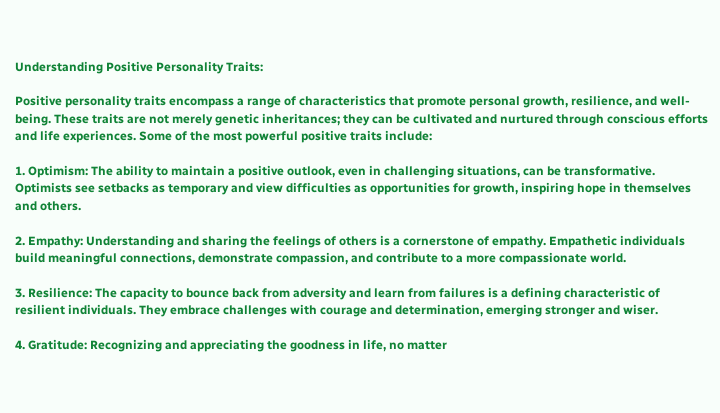Understanding Positive Personality Traits:

Positive personality traits encompass a range of characteristics that promote personal growth, resilience, and well-being. These traits are not merely genetic inheritances; they can be cultivated and nurtured through conscious efforts and life experiences. Some of the most powerful positive traits include:

1. Optimism: The ability to maintain a positive outlook, even in challenging situations, can be transformative. Optimists see setbacks as temporary and view difficulties as opportunities for growth, inspiring hope in themselves and others.

2. Empathy: Understanding and sharing the feelings of others is a cornerstone of empathy. Empathetic individuals build meaningful connections, demonstrate compassion, and contribute to a more compassionate world.

3. Resilience: The capacity to bounce back from adversity and learn from failures is a defining characteristic of resilient individuals. They embrace challenges with courage and determination, emerging stronger and wiser.

4. Gratitude: Recognizing and appreciating the goodness in life, no matter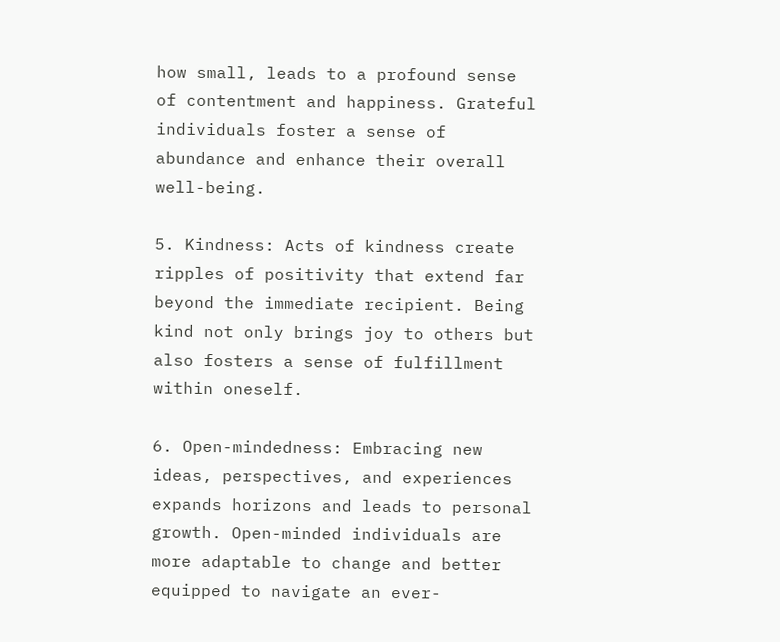how small, leads to a profound sense of contentment and happiness. Grateful individuals foster a sense of abundance and enhance their overall well-being.

5. Kindness: Acts of kindness create ripples of positivity that extend far beyond the immediate recipient. Being kind not only brings joy to others but also fosters a sense of fulfillment within oneself.

6. Open-mindedness: Embracing new ideas, perspectives, and experiences expands horizons and leads to personal growth. Open-minded individuals are more adaptable to change and better equipped to navigate an ever-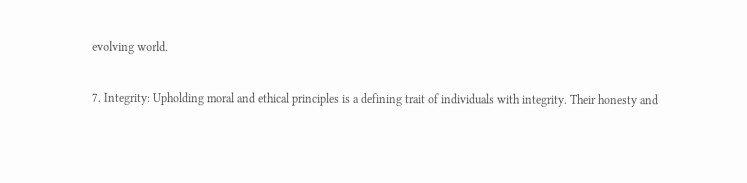evolving world.

7. Integrity: Upholding moral and ethical principles is a defining trait of individuals with integrity. Their honesty and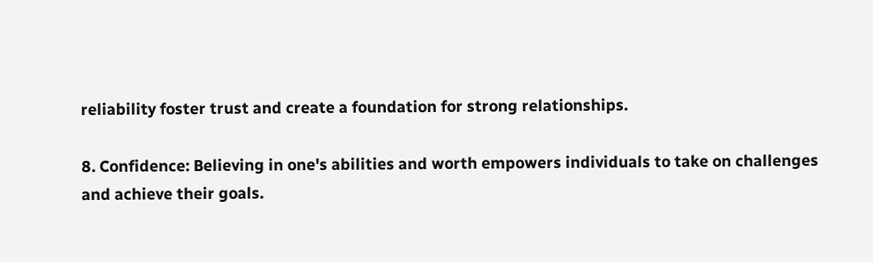reliability foster trust and create a foundation for strong relationships.

8. Confidence: Believing in one's abilities and worth empowers individuals to take on challenges and achieve their goals.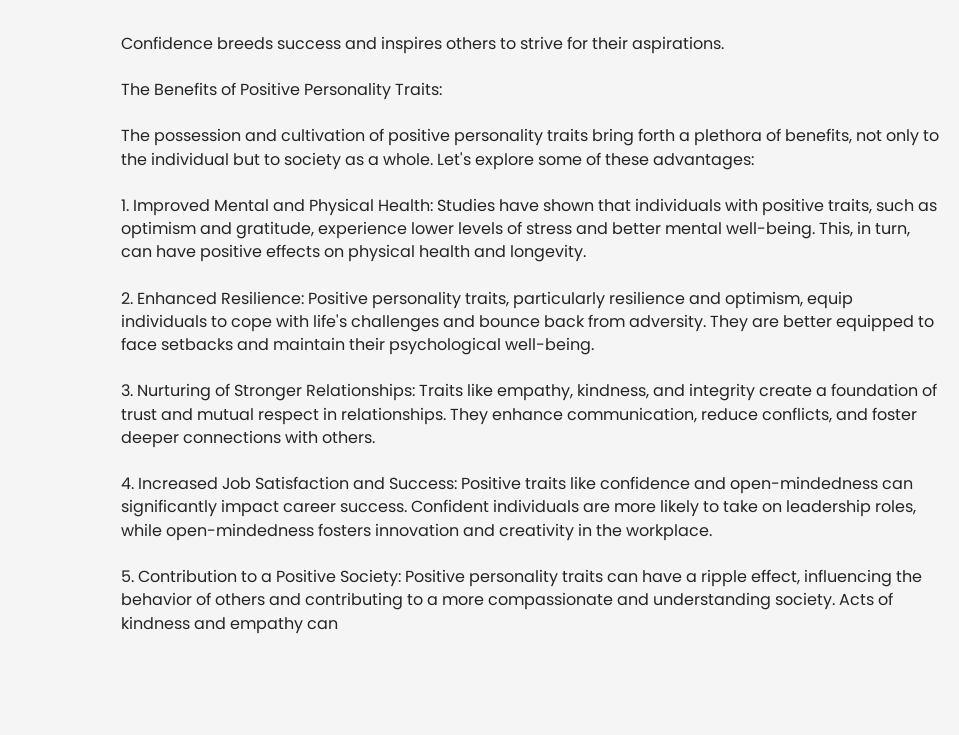Confidence breeds success and inspires others to strive for their aspirations.

The Benefits of Positive Personality Traits:

The possession and cultivation of positive personality traits bring forth a plethora of benefits, not only to the individual but to society as a whole. Let's explore some of these advantages:

1. Improved Mental and Physical Health: Studies have shown that individuals with positive traits, such as optimism and gratitude, experience lower levels of stress and better mental well-being. This, in turn, can have positive effects on physical health and longevity.

2. Enhanced Resilience: Positive personality traits, particularly resilience and optimism, equip individuals to cope with life's challenges and bounce back from adversity. They are better equipped to face setbacks and maintain their psychological well-being.

3. Nurturing of Stronger Relationships: Traits like empathy, kindness, and integrity create a foundation of trust and mutual respect in relationships. They enhance communication, reduce conflicts, and foster deeper connections with others.

4. Increased Job Satisfaction and Success: Positive traits like confidence and open-mindedness can significantly impact career success. Confident individuals are more likely to take on leadership roles, while open-mindedness fosters innovation and creativity in the workplace.

5. Contribution to a Positive Society: Positive personality traits can have a ripple effect, influencing the behavior of others and contributing to a more compassionate and understanding society. Acts of kindness and empathy can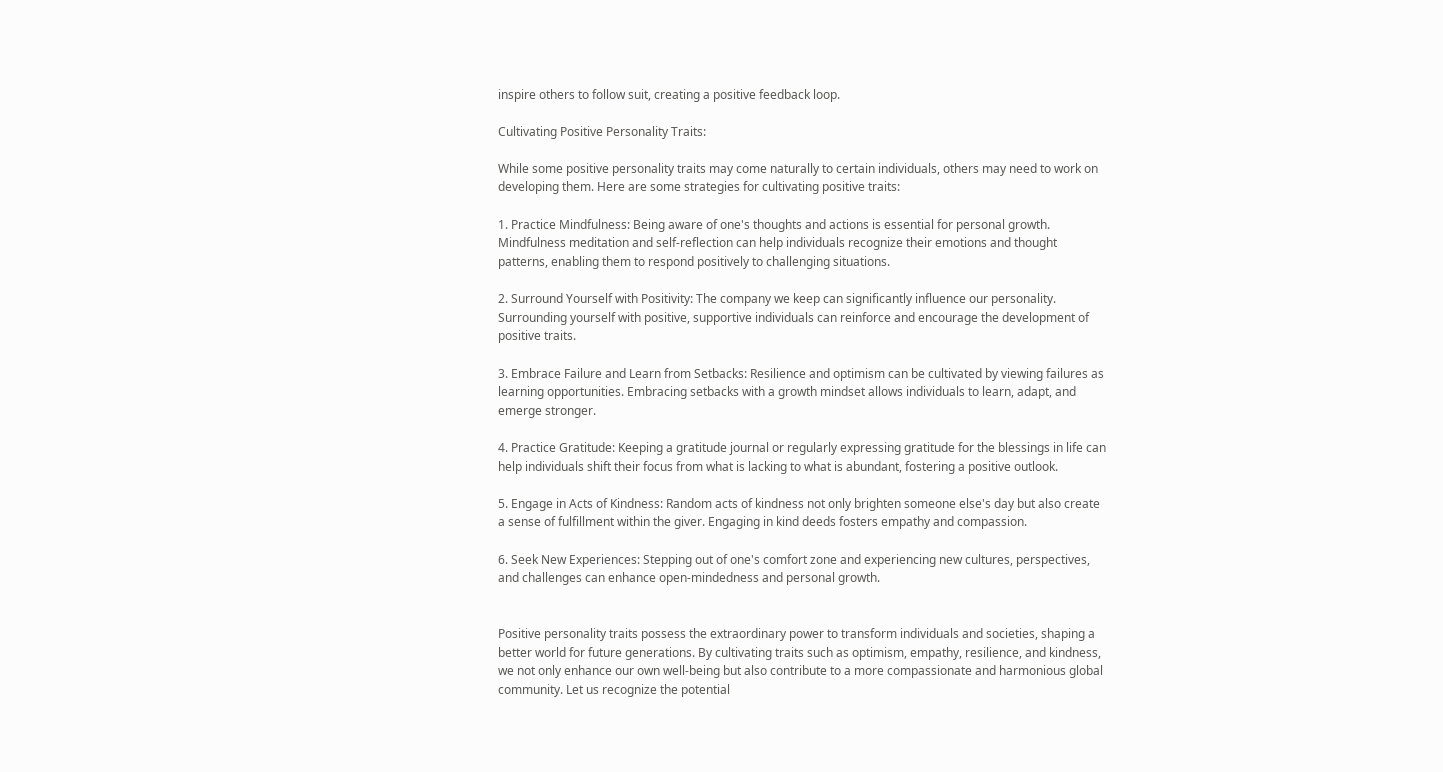inspire others to follow suit, creating a positive feedback loop.

Cultivating Positive Personality Traits:

While some positive personality traits may come naturally to certain individuals, others may need to work on developing them. Here are some strategies for cultivating positive traits:

1. Practice Mindfulness: Being aware of one's thoughts and actions is essential for personal growth. Mindfulness meditation and self-reflection can help individuals recognize their emotions and thought patterns, enabling them to respond positively to challenging situations.

2. Surround Yourself with Positivity: The company we keep can significantly influence our personality. Surrounding yourself with positive, supportive individuals can reinforce and encourage the development of positive traits.

3. Embrace Failure and Learn from Setbacks: Resilience and optimism can be cultivated by viewing failures as learning opportunities. Embracing setbacks with a growth mindset allows individuals to learn, adapt, and emerge stronger.

4. Practice Gratitude: Keeping a gratitude journal or regularly expressing gratitude for the blessings in life can help individuals shift their focus from what is lacking to what is abundant, fostering a positive outlook.

5. Engage in Acts of Kindness: Random acts of kindness not only brighten someone else's day but also create a sense of fulfillment within the giver. Engaging in kind deeds fosters empathy and compassion.

6. Seek New Experiences: Stepping out of one's comfort zone and experiencing new cultures, perspectives, and challenges can enhance open-mindedness and personal growth.


Positive personality traits possess the extraordinary power to transform individuals and societies, shaping a better world for future generations. By cultivating traits such as optimism, empathy, resilience, and kindness, we not only enhance our own well-being but also contribute to a more compassionate and harmonious global community. Let us recognize the potential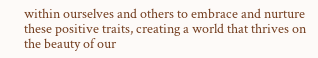within ourselves and others to embrace and nurture these positive traits, creating a world that thrives on the beauty of our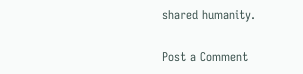shared humanity.

Post a Comment